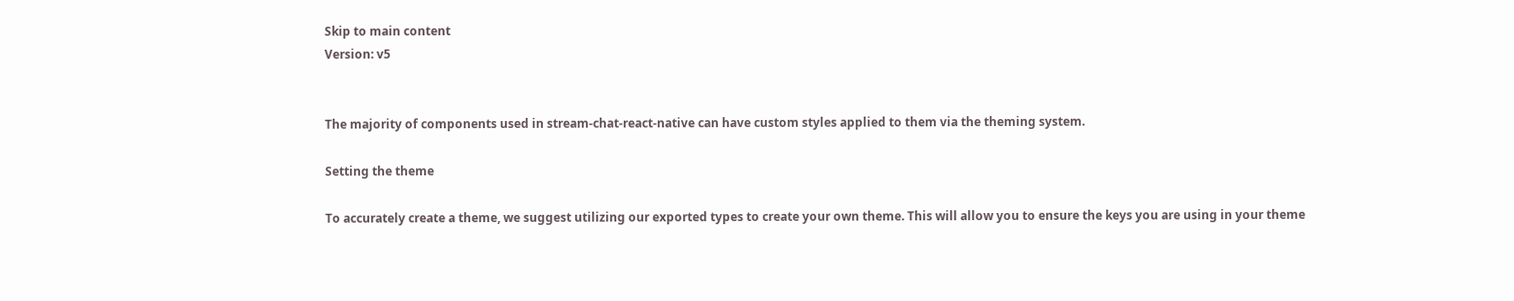Skip to main content
Version: v5


The majority of components used in stream-chat-react-native can have custom styles applied to them via the theming system.

Setting the theme

To accurately create a theme, we suggest utilizing our exported types to create your own theme. This will allow you to ensure the keys you are using in your theme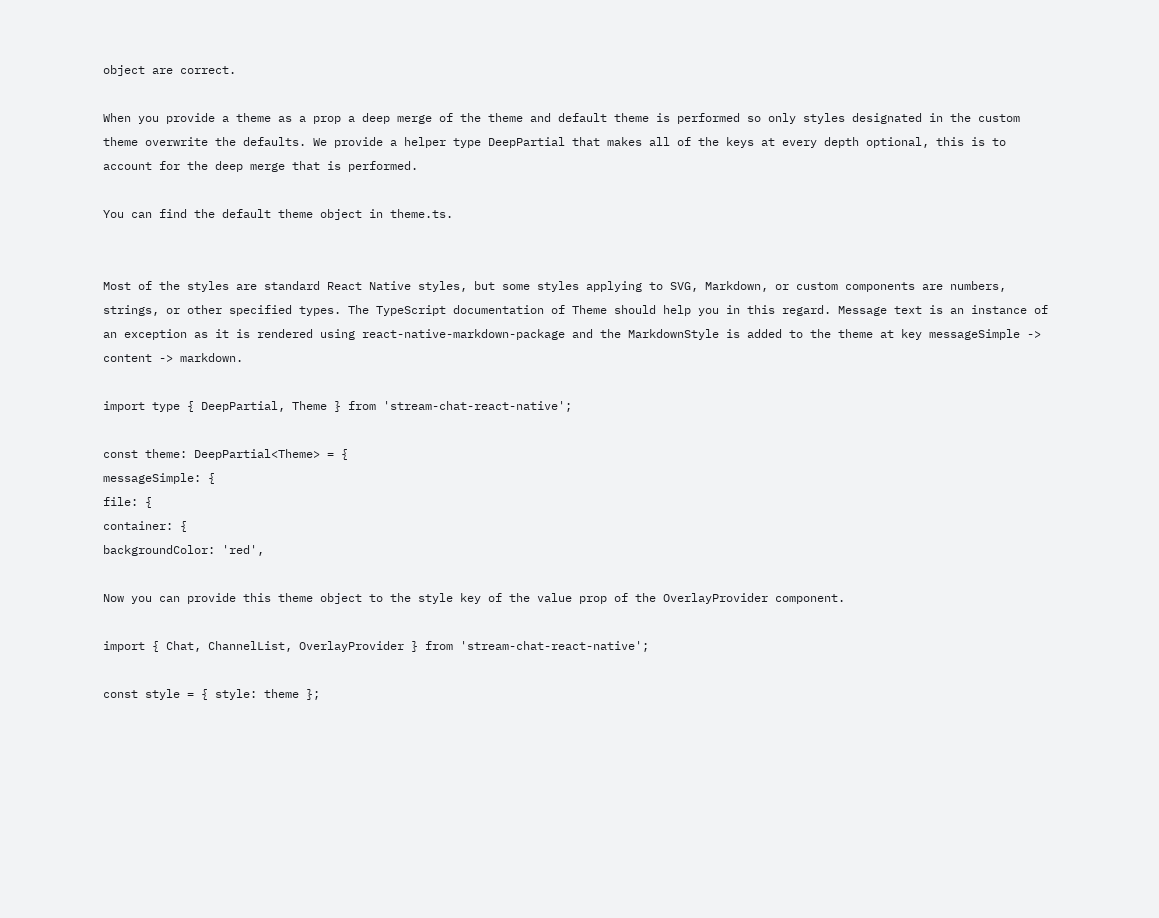object are correct.

When you provide a theme as a prop a deep merge of the theme and default theme is performed so only styles designated in the custom theme overwrite the defaults. We provide a helper type DeepPartial that makes all of the keys at every depth optional, this is to account for the deep merge that is performed.

You can find the default theme object in theme.ts.


Most of the styles are standard React Native styles, but some styles applying to SVG, Markdown, or custom components are numbers, strings, or other specified types. The TypeScript documentation of Theme should help you in this regard. Message text is an instance of an exception as it is rendered using react-native-markdown-package and the MarkdownStyle is added to the theme at key messageSimple -> content -> markdown.

import type { DeepPartial, Theme } from 'stream-chat-react-native';

const theme: DeepPartial<Theme> = {
messageSimple: {
file: {
container: {
backgroundColor: 'red',

Now you can provide this theme object to the style key of the value prop of the OverlayProvider component.

import { Chat, ChannelList, OverlayProvider } from 'stream-chat-react-native';

const style = { style: theme };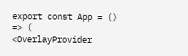export const App = () => (
<OverlayProvider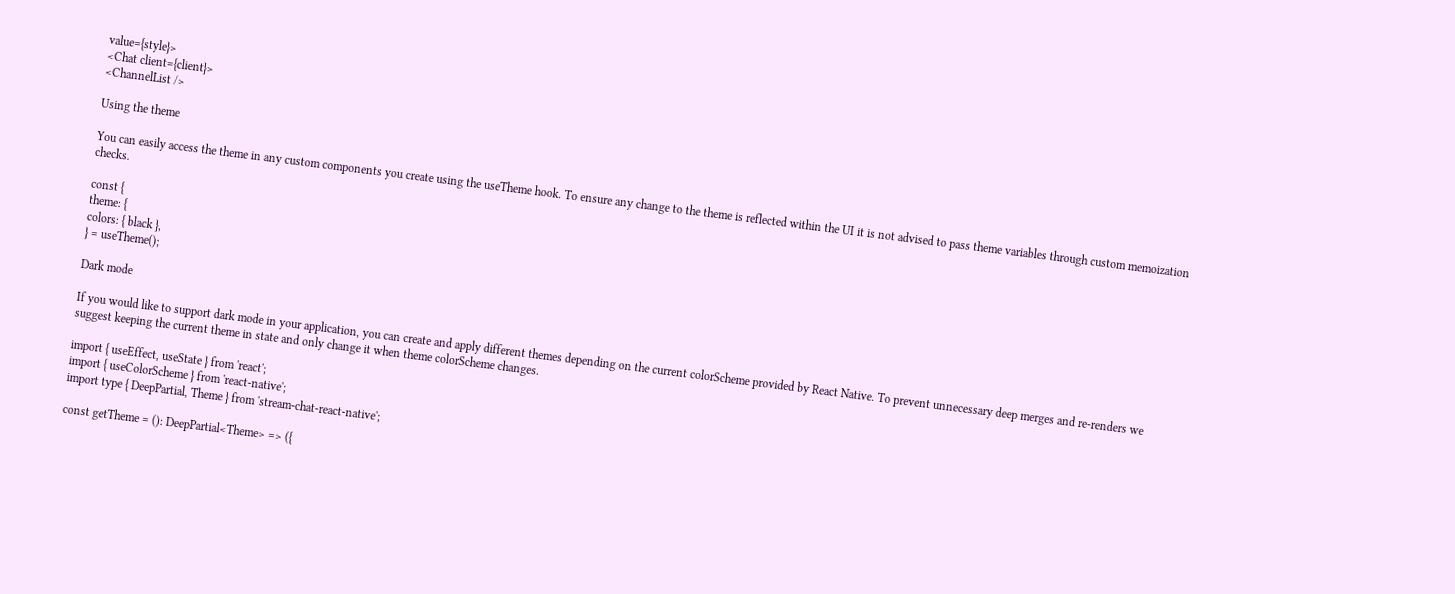value={style}>
<Chat client={client}>
<ChannelList />

Using the theme

You can easily access the theme in any custom components you create using the useTheme hook. To ensure any change to the theme is reflected within the UI it is not advised to pass theme variables through custom memoization checks.

const {
theme: {
colors: { black },
} = useTheme();

Dark mode

If you would like to support dark mode in your application, you can create and apply different themes depending on the current colorScheme provided by React Native. To prevent unnecessary deep merges and re-renders we suggest keeping the current theme in state and only change it when theme colorScheme changes.

import { useEffect, useState } from 'react';
import { useColorScheme } from 'react-native';
import type { DeepPartial, Theme } from 'stream-chat-react-native';

const getTheme = (): DeepPartial<Theme> => ({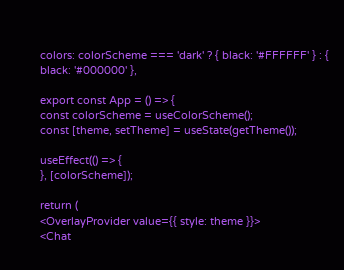colors: colorScheme === 'dark' ? { black: '#FFFFFF' } : { black: '#000000' },

export const App = () => {
const colorScheme = useColorScheme();
const [theme, setTheme] = useState(getTheme());

useEffect(() => {
}, [colorScheme]);

return (
<OverlayProvider value={{ style: theme }}>
<Chat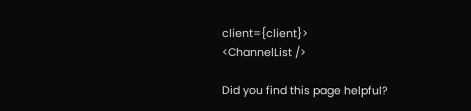client={client}>
<ChannelList />

Did you find this page helpful?